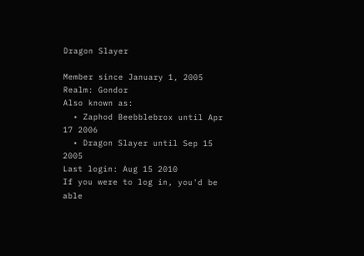Dragon Slayer

Member since January 1, 2005
Realm: Gondor
Also known as:
  • Zaphod Beebblebrox until Apr 17 2006
  • Dragon Slayer until Sep 15 2005
Last login: Aug 15 2010
If you were to log in, you'd be able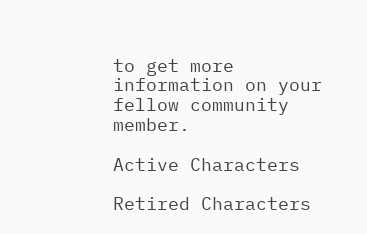to get more information on your fellow community member.

Active Characters

Retired Characters